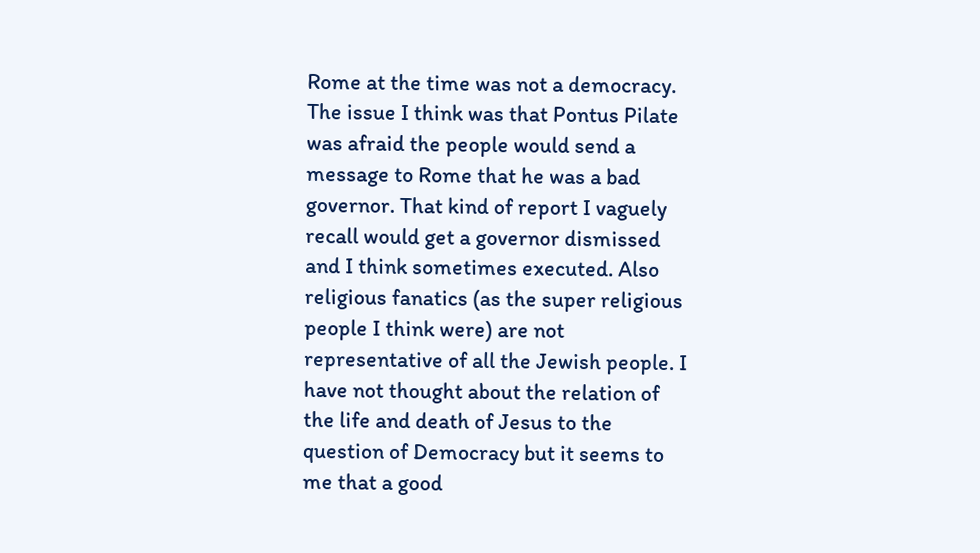Rome at the time was not a democracy. The issue I think was that Pontus Pilate was afraid the people would send a message to Rome that he was a bad governor. That kind of report I vaguely recall would get a governor dismissed and I think sometimes executed. Also religious fanatics (as the super religious people I think were) are not representative of all the Jewish people. I have not thought about the relation of the life and death of Jesus to the question of Democracy but it seems to me that a good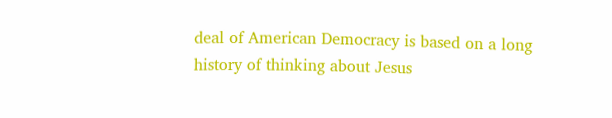deal of American Democracy is based on a long history of thinking about Jesus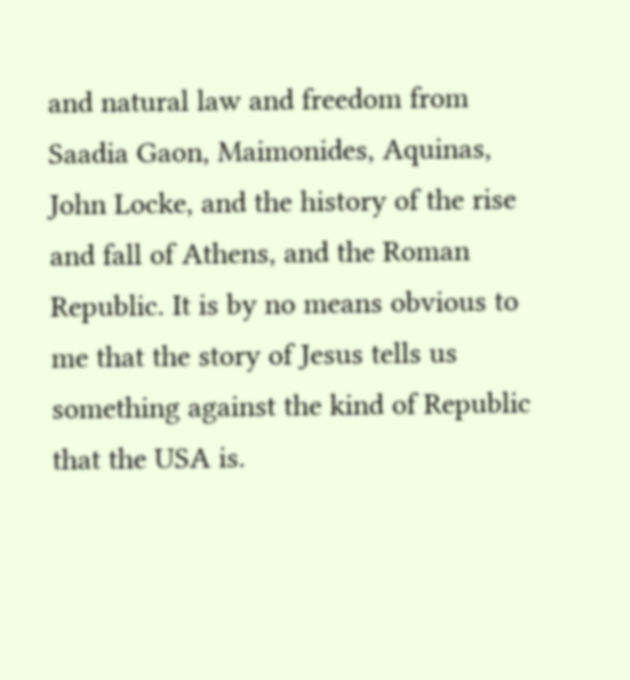and natural law and freedom from Saadia Gaon, Maimonides, Aquinas, John Locke, and the history of the rise and fall of Athens, and the Roman Republic. It is by no means obvious to me that the story of Jesus tells us something against the kind of Republic that the USA is.